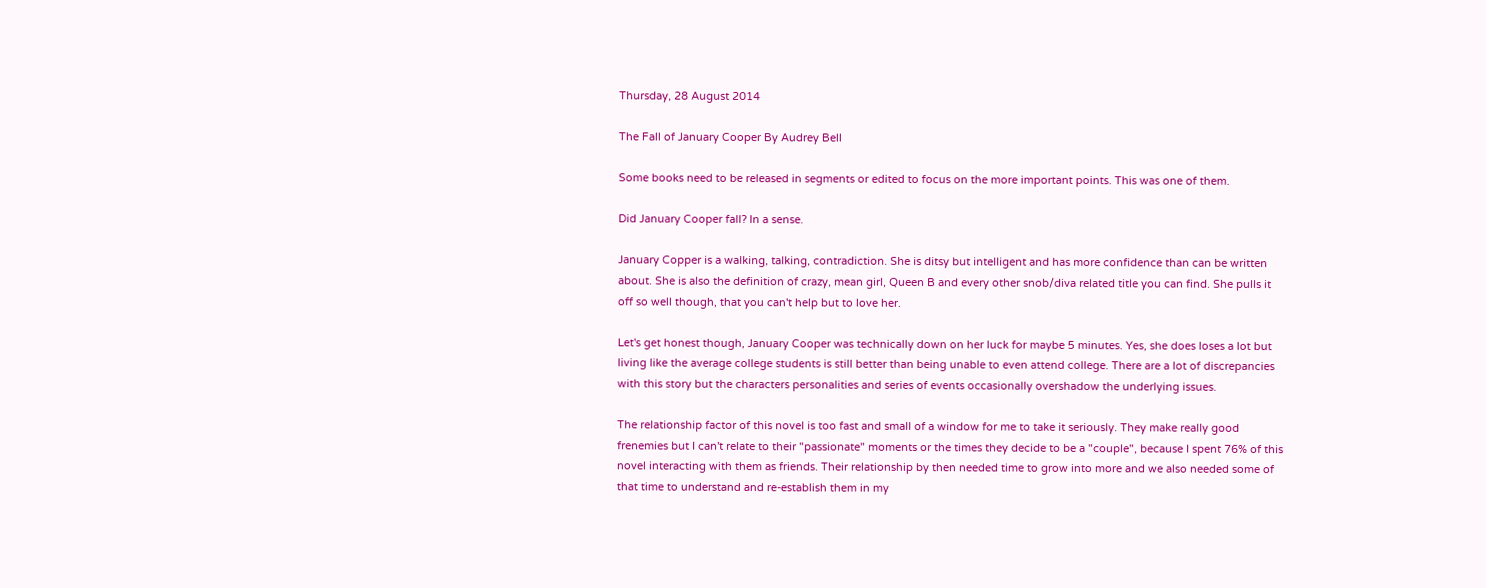Thursday, 28 August 2014

The Fall of January Cooper By Audrey Bell

Some books need to be released in segments or edited to focus on the more important points. This was one of them.

Did January Cooper fall? In a sense.

January Copper is a walking, talking, contradiction. She is ditsy but intelligent and has more confidence than can be written about. She is also the definition of crazy, mean girl, Queen B and every other snob/diva related title you can find. She pulls it off so well though, that you can't help but to love her.

Let's get honest though, January Cooper was technically down on her luck for maybe 5 minutes. Yes, she does loses a lot but living like the average college students is still better than being unable to even attend college. There are a lot of discrepancies with this story but the characters personalities and series of events occasionally overshadow the underlying issues.

The relationship factor of this novel is too fast and small of a window for me to take it seriously. They make really good frenemies but I can't relate to their "passionate" moments or the times they decide to be a "couple", because I spent 76% of this novel interacting with them as friends. Their relationship by then needed time to grow into more and we also needed some of that time to understand and re-establish them in my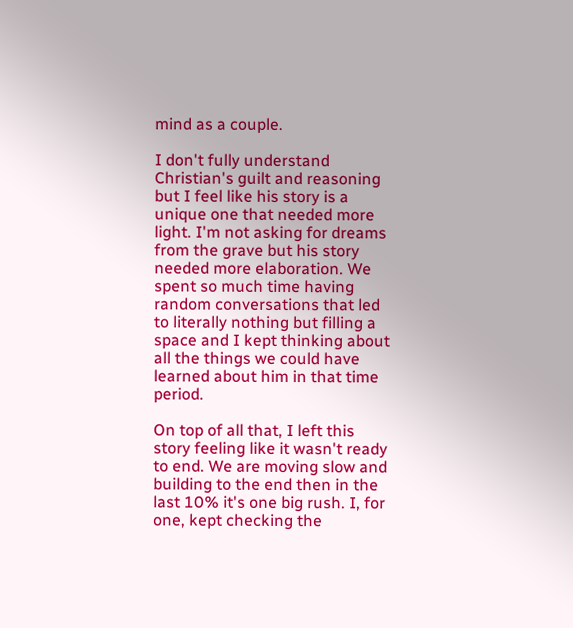mind as a couple.

I don't fully understand Christian's guilt and reasoning but I feel like his story is a unique one that needed more light. I'm not asking for dreams from the grave but his story needed more elaboration. We spent so much time having random conversations that led to literally nothing but filling a space and I kept thinking about all the things we could have learned about him in that time period.

On top of all that, I left this story feeling like it wasn't ready to end. We are moving slow and building to the end then in the last 10% it's one big rush. I, for one, kept checking the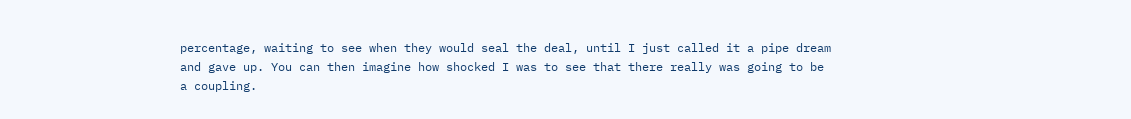percentage, waiting to see when they would seal the deal, until I just called it a pipe dream and gave up. You can then imagine how shocked I was to see that there really was going to be a coupling.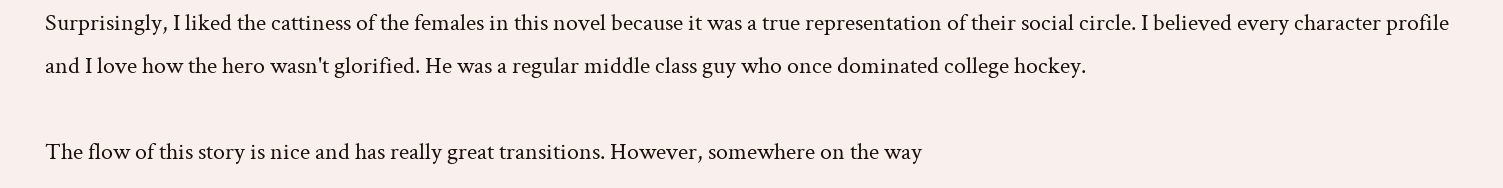Surprisingly, I liked the cattiness of the females in this novel because it was a true representation of their social circle. I believed every character profile and I love how the hero wasn't glorified. He was a regular middle class guy who once dominated college hockey.

The flow of this story is nice and has really great transitions. However, somewhere on the way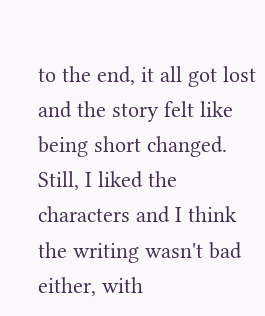to the end, it all got lost and the story felt like being short changed. Still, I liked the characters and I think the writing wasn't bad either, with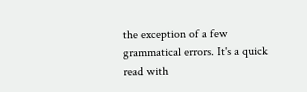the exception of a few grammatical errors. It's a quick read with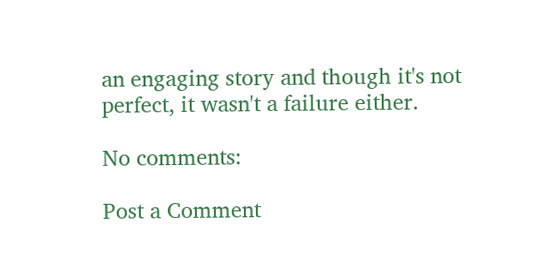an engaging story and though it's not perfect, it wasn't a failure either.

No comments:

Post a Comment